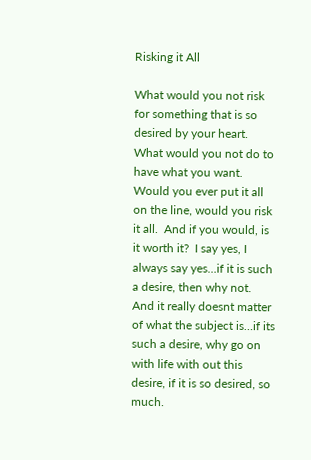Risking it All

What would you not risk for something that is so desired by your heart.  What would you not do to have what you want.  Would you ever put it all on the line, would you risk it all.  And if you would, is it worth it?  I say yes, I always say yes…if it is such a desire, then why not.  And it really doesnt matter of what the subject is…if its such a desire, why go on with life with out this desire, if it is so desired, so much.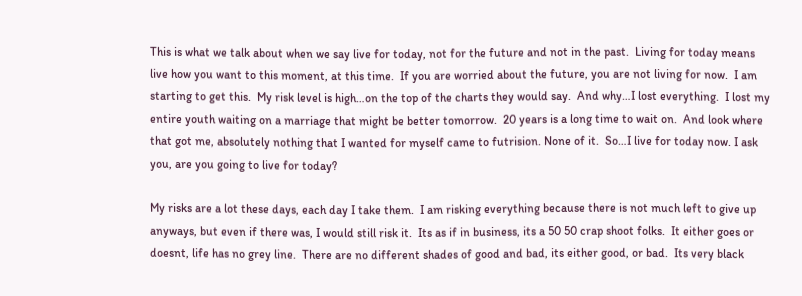This is what we talk about when we say live for today, not for the future and not in the past.  Living for today means live how you want to this moment, at this time.  If you are worried about the future, you are not living for now.  I am starting to get this.  My risk level is high…on the top of the charts they would say.  And why…I lost everything.  I lost my entire youth waiting on a marriage that might be better tomorrow.  20 years is a long time to wait on.  And look where that got me, absolutely nothing that I wanted for myself came to futrision. None of it.  So…I live for today now. I ask you, are you going to live for today?

My risks are a lot these days, each day I take them.  I am risking everything because there is not much left to give up anyways, but even if there was, I would still risk it.  Its as if in business, its a 50 50 crap shoot folks.  It either goes or doesnt, life has no grey line.  There are no different shades of good and bad, its either good, or bad.  Its very black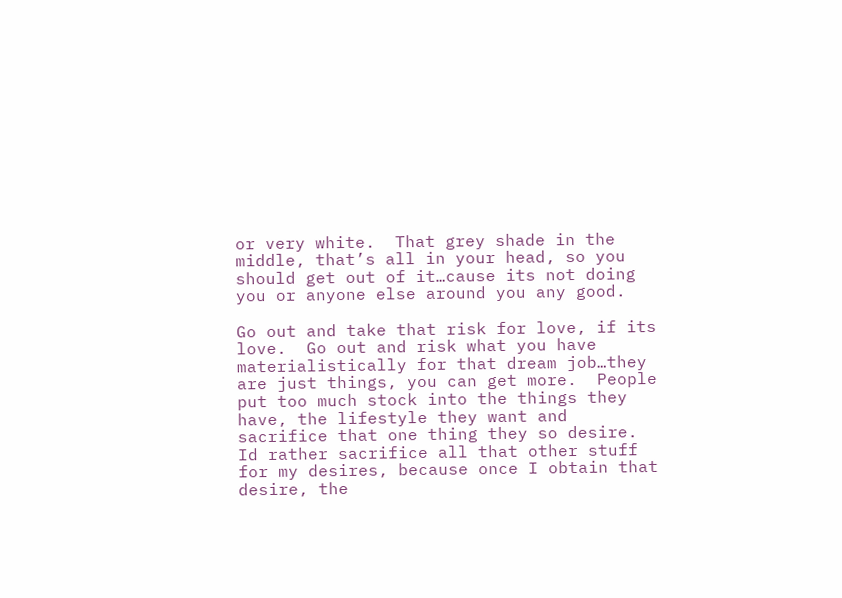or very white.  That grey shade in the middle, that’s all in your head, so you should get out of it…cause its not doing you or anyone else around you any good.

Go out and take that risk for love, if its love.  Go out and risk what you have materialistically for that dream job…they are just things, you can get more.  People put too much stock into the things they have, the lifestyle they want and sacrifice that one thing they so desire.  Id rather sacrifice all that other stuff for my desires, because once I obtain that desire, the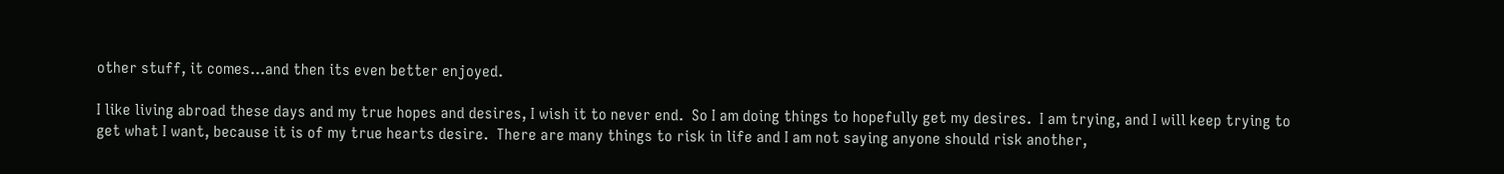other stuff, it comes…and then its even better enjoyed.

I like living abroad these days and my true hopes and desires, I wish it to never end.  So I am doing things to hopefully get my desires.  I am trying, and I will keep trying to get what I want, because it is of my true hearts desire.  There are many things to risk in life and I am not saying anyone should risk another,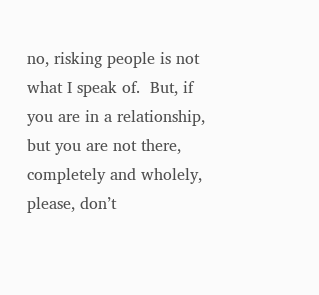no, risking people is not what I speak of.  But, if you are in a relationship, but you are not there, completely and wholely, please, don’t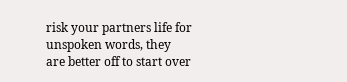risk your partners life for unspoken words, they are better off to start over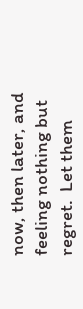now, then later, and feeling nothing but regret.  Let them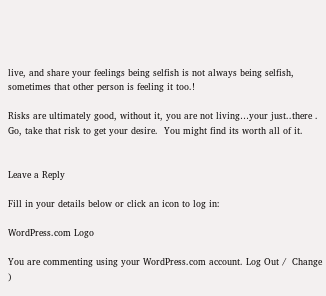live, and share your feelings being selfish is not always being selfish, sometimes that other person is feeling it too.!

Risks are ultimately good, without it, you are not living…your just..there .  Go, take that risk to get your desire.  You might find its worth all of it.


Leave a Reply

Fill in your details below or click an icon to log in:

WordPress.com Logo

You are commenting using your WordPress.com account. Log Out /  Change )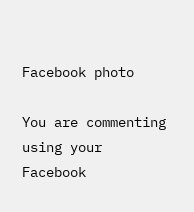Facebook photo

You are commenting using your Facebook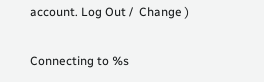account. Log Out /  Change )

Connecting to %s